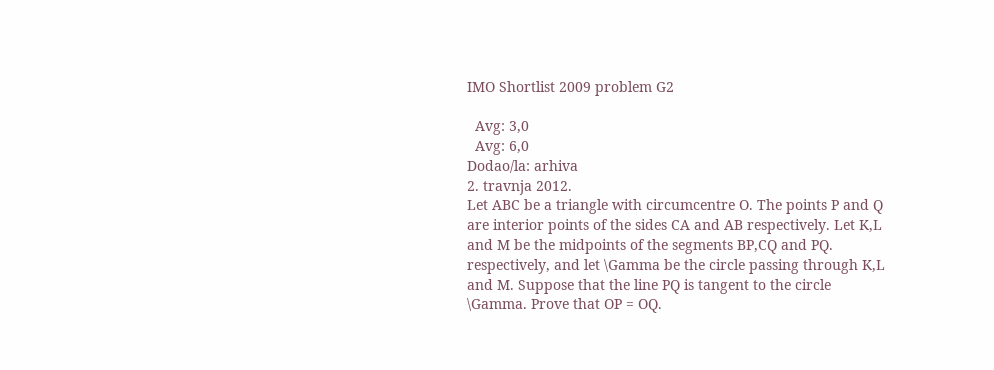IMO Shortlist 2009 problem G2

  Avg: 3,0
  Avg: 6,0
Dodao/la: arhiva
2. travnja 2012.
Let ABC be a triangle with circumcentre O. The points P and Q are interior points of the sides CA and AB respectively. Let K,L and M be the midpoints of the segments BP,CQ and PQ. respectively, and let \Gamma be the circle passing through K,L and M. Suppose that the line PQ is tangent to the circle \Gamma. Prove that OP = OQ.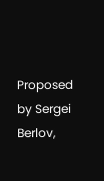Proposed by Sergei Berlov,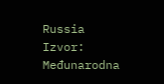Russia
Izvor: Međunarodna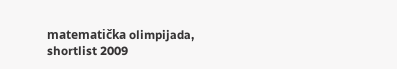matematička olimpijada, shortlist 2009